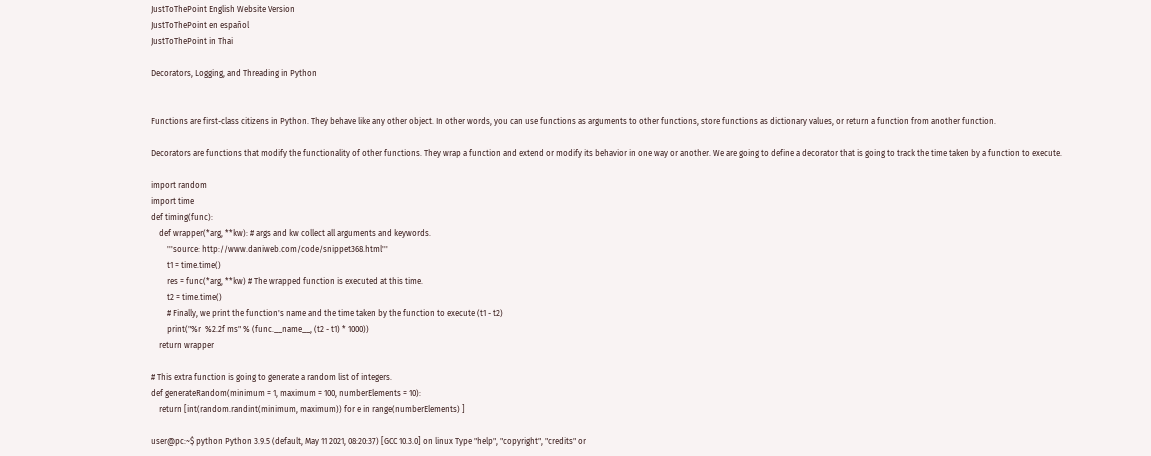JustToThePoint English Website Version
JustToThePoint en español
JustToThePoint in Thai

Decorators, Logging, and Threading in Python


Functions are first-class citizens in Python. They behave like any other object. In other words, you can use functions as arguments to other functions, store functions as dictionary values, or return a function from another function.

Decorators are functions that modify the functionality of other functions. They wrap a function and extend or modify its behavior in one way or another. We are going to define a decorator that is going to track the time taken by a function to execute.

import random
import time
def timing(func):
    def wrapper(*arg, **kw): # args and kw collect all arguments and keywords.
        '''source: http://www.daniweb.com/code/snippet368.html'''
        t1 = time.time()
        res = func(*arg, **kw) # The wrapped function is executed at this time.
        t2 = time.time()
        # Finally, we print the function's name and the time taken by the function to execute (t1 - t2)
        print("%r  %2.2f ms" % (func.__name__, (t2 - t1) * 1000))
    return wrapper

# This extra function is going to generate a random list of integers.
def generateRandom(minimum = 1, maximum = 100, numberElements = 10):
    return [int(random.randint(minimum, maximum)) for e in range(numberElements) ]

user@pc:~$ python Python 3.9.5 (default, May 11 2021, 08:20:37) [GCC 10.3.0] on linux Type "help", "copyright", "credits" or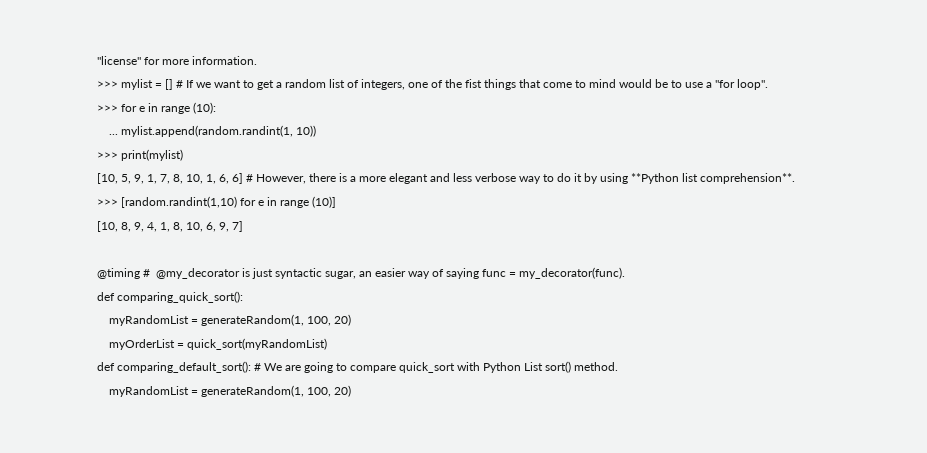"license" for more information.
>>> mylist = [] # If we want to get a random list of integers, one of the fist things that come to mind would be to use a "for loop".
>>> for e in range (10):
    ... mylist.append(random.randint(1, 10))
>>> print(mylist)
[10, 5, 9, 1, 7, 8, 10, 1, 6, 6] # However, there is a more elegant and less verbose way to do it by using **Python list comprehension**.
>>> [random.randint(1,10) for e in range (10)]
[10, 8, 9, 4, 1, 8, 10, 6, 9, 7]

@timing #  @my_decorator is just syntactic sugar, an easier way of saying func = my_decorator(func).
def comparing_quick_sort():
    myRandomList = generateRandom(1, 100, 20)
    myOrderList = quick_sort(myRandomList)
def comparing_default_sort(): # We are going to compare quick_sort with Python List sort() method.
    myRandomList = generateRandom(1, 100, 20)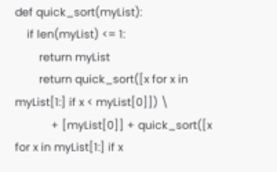def quick_sort(myList):
    if len(myList) <= 1:
        return myList
        return quick_sort([x for x in myList[1:] if x < myList[0]]) \
            + [myList[0]] + quick_sort([x for x in myList[1:] if x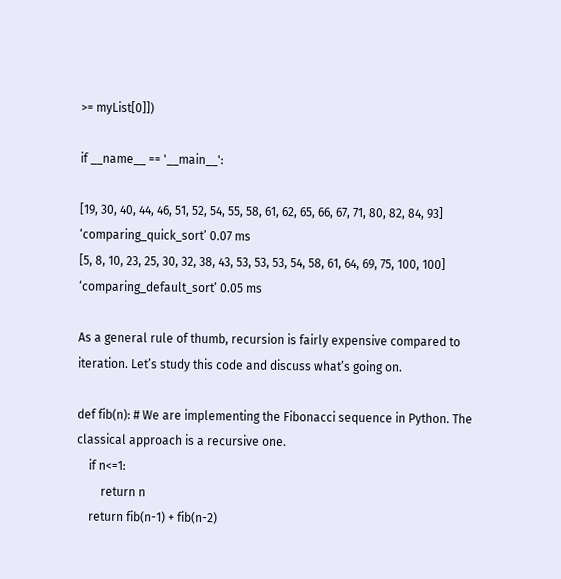>= myList[0]])

if __name__ == '__main__':

[19, 30, 40, 44, 46, 51, 52, 54, 55, 58, 61, 62, 65, 66, 67, 71, 80, 82, 84, 93] ‘comparing_quick_sort’ 0.07 ms
[5, 8, 10, 23, 25, 30, 32, 38, 43, 53, 53, 53, 54, 58, 61, 64, 69, 75, 100, 100] ‘comparing_default_sort’ 0.05 ms

As a general rule of thumb, recursion is fairly expensive compared to iteration. Let’s study this code and discuss what’s going on.

def fib(n): # We are implementing the Fibonacci sequence in Python. The classical approach is a recursive one.
    if n<=1:
        return n
    return fib(n-1) + fib(n-2)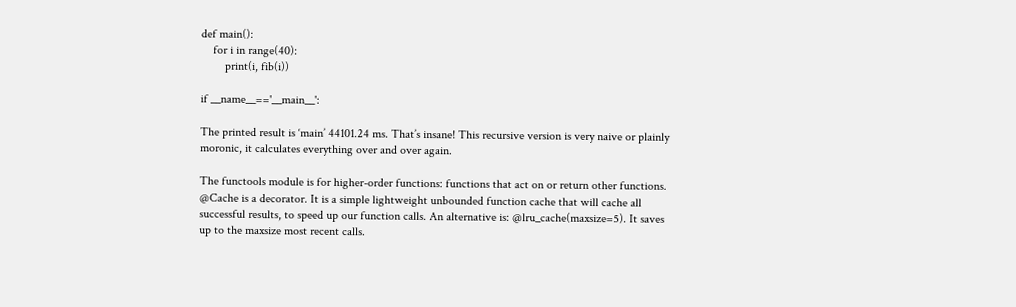def main():
    for i in range(40):
        print(i, fib(i))

if __name__=='__main__':

The printed result is ‘main’ 44101.24 ms. That’s insane! This recursive version is very naive or plainly moronic, it calculates everything over and over again.

The functools module is for higher-order functions: functions that act on or return other functions. @Cache is a decorator. It is a simple lightweight unbounded function cache that will cache all successful results, to speed up our function calls. An alternative is: @lru_cache(maxsize=5). It saves up to the maxsize most recent calls.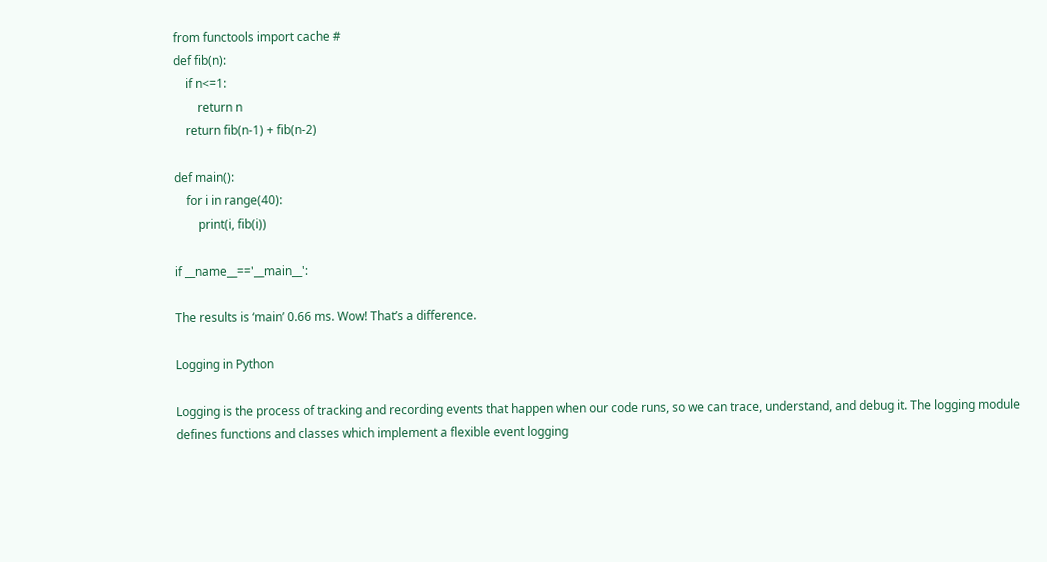from functools import cache #
def fib(n):
    if n<=1:
        return n
    return fib(n-1) + fib(n-2)

def main():
    for i in range(40):
        print(i, fib(i))

if __name__=='__main__':

The results is ‘main’ 0.66 ms. Wow! That’s a difference.

Logging in Python

Logging is the process of tracking and recording events that happen when our code runs, so we can trace, understand, and debug it. The logging module defines functions and classes which implement a flexible event logging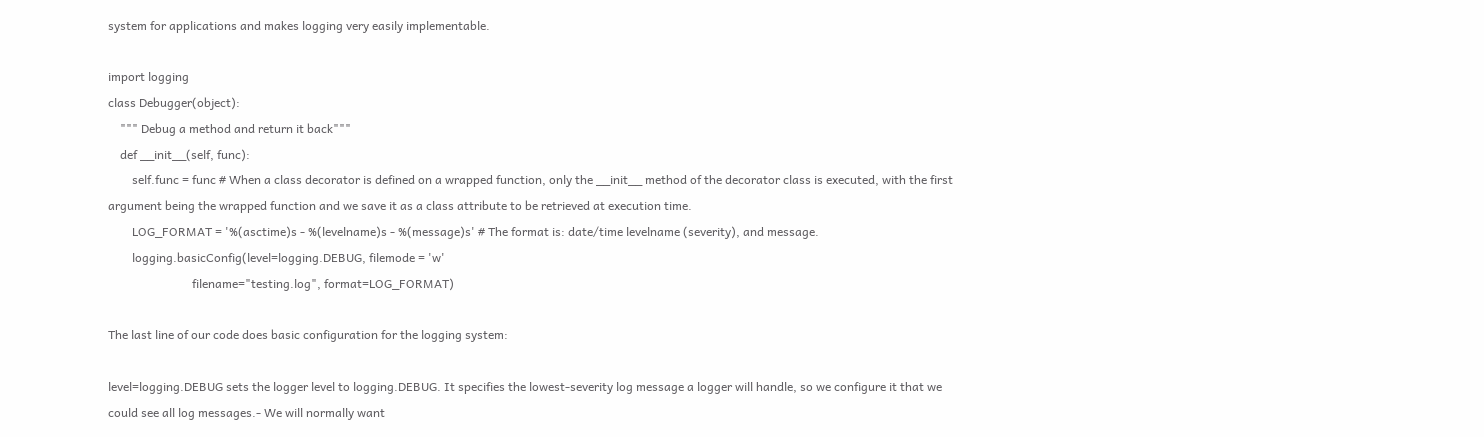system for applications and makes logging very easily implementable.

import logging
class Debugger(object):
    """ Debug a method and return it back"""
    def __init__(self, func):
        self.func = func # When a class decorator is defined on a wrapped function, only the __init__ method of the decorator class is executed, with the first argument being the wrapped function and we save it as a class attribute to be retrieved at execution time.
        LOG_FORMAT = '%(asctime)s - %(levelname)s - %(message)s' # The format is: date/time levelname (severity), and message.
        logging.basicConfig(level=logging.DEBUG, filemode = 'w'
                            filename="testing.log", format=LOG_FORMAT)

The last line of our code does basic configuration for the logging system:

level=logging.DEBUG sets the logger level to logging.DEBUG. It specifies the lowest-severity log message a logger will handle, so we configure it that we could see all log messages.- We will normally want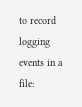to record logging events in a file: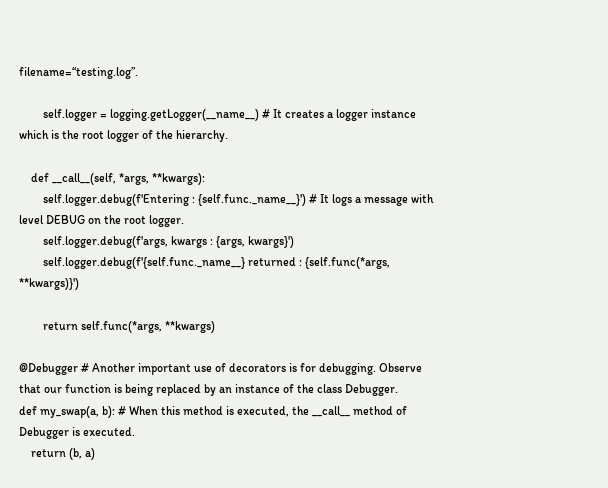filename=“testing.log”.

        self.logger = logging.getLogger(__name__) # It creates a logger instance which is the root logger of the hierarchy.

    def __call__(self, *args, **kwargs):
        self.logger.debug(f'Entering : {self.func._name__}') # It logs a message with level DEBUG on the root logger.
        self.logger.debug(f'args, kwargs : {args, kwargs}')
        self.logger.debug(f'{self.func._name__} returned : {self.func(*args, **kwargs)}')

        return self.func(*args, **kwargs)

@Debugger # Another important use of decorators is for debugging. Observe that our function is being replaced by an instance of the class Debugger.
def my_swap(a, b): # When this method is executed, the __call__ method of Debugger is executed.
    return (b, a)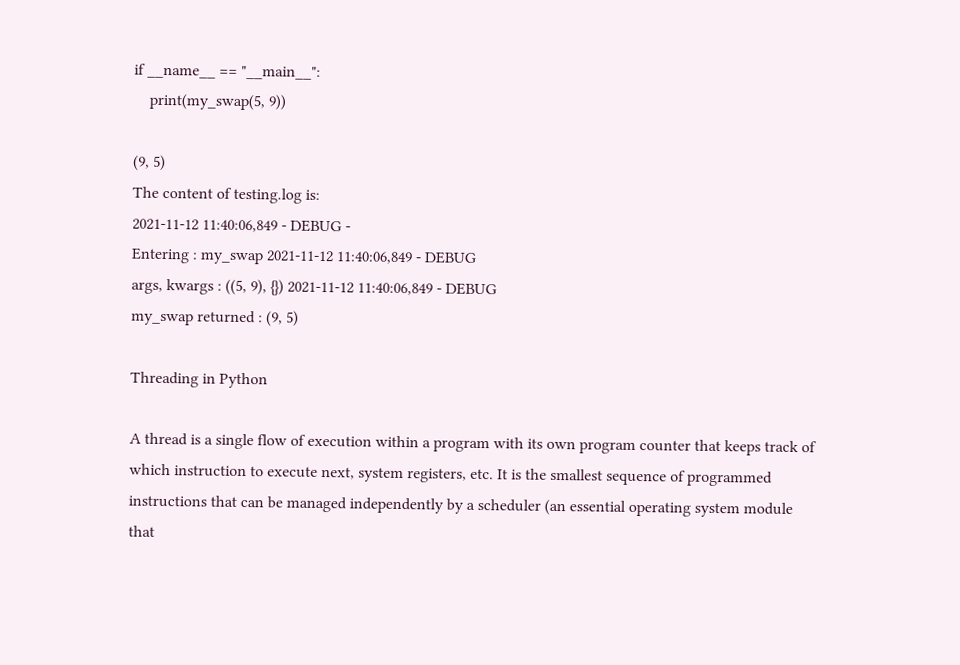if __name__ == "__main__":
    print(my_swap(5, 9))

(9, 5)
The content of testing.log is:
2021-11-12 11:40:06,849 - DEBUG -
Entering : my_swap 2021-11-12 11:40:06,849 - DEBUG
args, kwargs : ((5, 9), {}) 2021-11-12 11:40:06,849 - DEBUG
my_swap returned : (9, 5)

Threading in Python

A thread is a single flow of execution within a program with its own program counter that keeps track of which instruction to execute next, system registers, etc. It is the smallest sequence of programmed instructions that can be managed independently by a scheduler (an essential operating system module that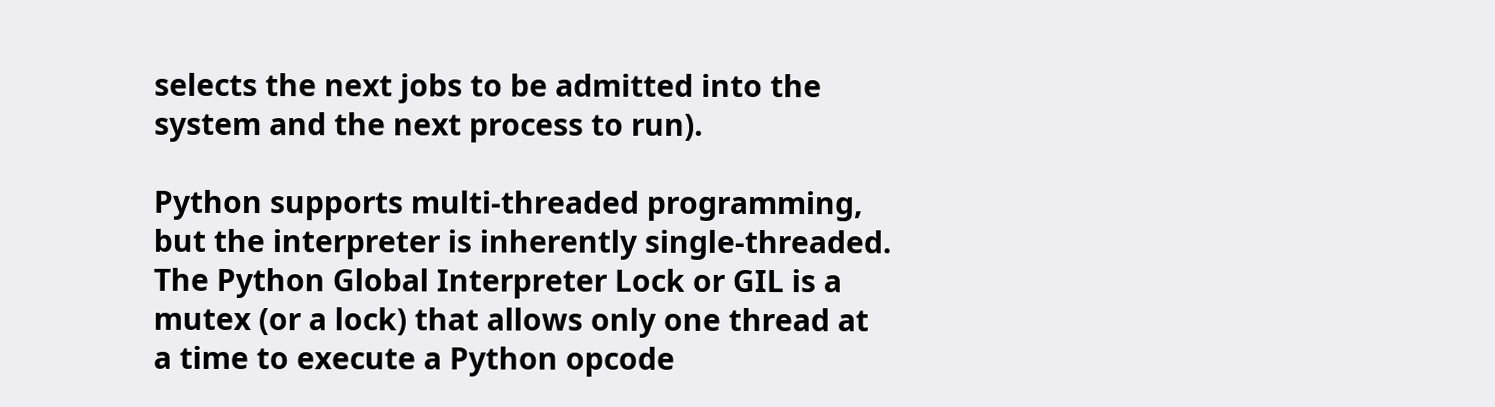selects the next jobs to be admitted into the system and the next process to run).

Python supports multi-threaded programming, but the interpreter is inherently single-threaded. The Python Global Interpreter Lock or GIL is a mutex (or a lock) that allows only one thread at a time to execute a Python opcode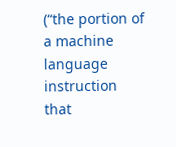(“the portion of a machine language instruction that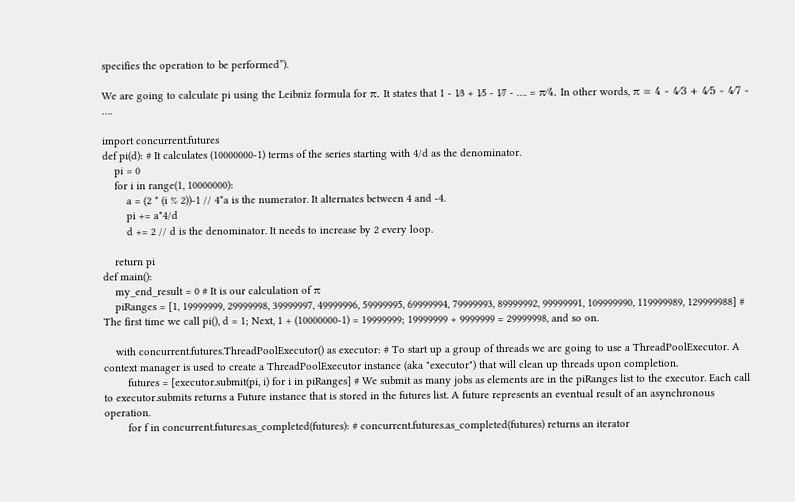specifies the operation to be performed”).

We are going to calculate pi using the Leibniz formula for π. It states that 1 - 1⁄3 + 1⁄5 - 1⁄7 - …. = π⁄4. In other words, π = 4 - 4⁄3 + 4⁄5 - 4⁄7 - ….

import concurrent.futures
def pi(d): # It calculates (10000000-1) terms of the series starting with 4/d as the denominator.
    pi = 0
    for i in range(1, 10000000):
        a = (2 * (i % 2))-1 // 4*a is the numerator. It alternates between 4 and -4.
        pi += a*4/d
        d += 2 // d is the denominator. It needs to increase by 2 every loop.

    return pi
def main():
    my_end_result = 0 # It is our calculation of π
    piRanges = [1, 19999999, 29999998, 39999997, 49999996, 59999995, 69999994, 79999993, 89999992, 99999991, 109999990, 119999989, 129999988] # The first time we call pi(), d = 1; Next, 1 + (10000000-1) = 19999999; 19999999 + 9999999 = 29999998, and so on.

    with concurrent.futures.ThreadPoolExecutor() as executor: # To start up a group of threads we are going to use a ThreadPoolExecutor. A context manager is used to create a ThreadPoolExecutor instance (aka "executor") that will clean up threads upon completion.
        futures = [executor.submit(pi, i) for i in piRanges] # We submit as many jobs as elements are in the piRanges list to the executor. Each call to executor.submits returns a Future instance that is stored in the futures list. A future represents an eventual result of an asynchronous operation.
        for f in concurrent.futures.as_completed(futures): # concurrent.futures.as_completed(futures) returns an iterator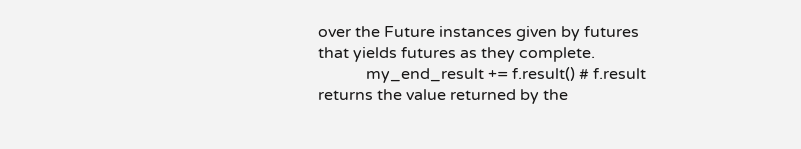over the Future instances given by futures that yields futures as they complete.
            my_end_result += f.result() # f.result returns the value returned by the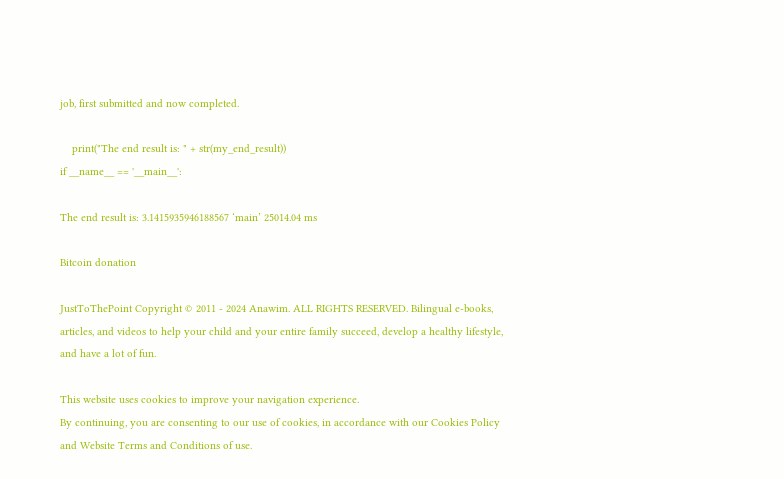job, first submitted and now completed.

    print("The end result is: " + str(my_end_result))
if __name__ == '__main__':

The end result is: 3.1415935946188567 ‘main’ 25014.04 ms

Bitcoin donation

JustToThePoint Copyright © 2011 - 2024 Anawim. ALL RIGHTS RESERVED. Bilingual e-books, articles, and videos to help your child and your entire family succeed, develop a healthy lifestyle, and have a lot of fun.

This website uses cookies to improve your navigation experience.
By continuing, you are consenting to our use of cookies, in accordance with our Cookies Policy and Website Terms and Conditions of use.